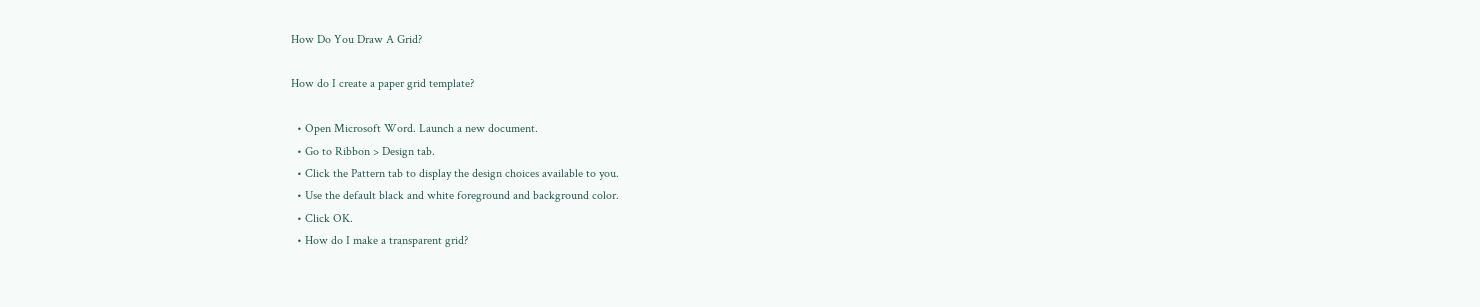How Do You Draw A Grid?

How do I create a paper grid template?

  • Open Microsoft Word. Launch a new document.
  • Go to Ribbon > Design tab.
  • Click the Pattern tab to display the design choices available to you.
  • Use the default black and white foreground and background color.
  • Click OK.
  • How do I make a transparent grid?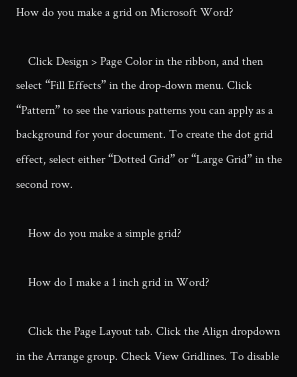How do you make a grid on Microsoft Word?

    Click Design > Page Color in the ribbon, and then select “Fill Effects” in the drop-down menu. Click “Pattern” to see the various patterns you can apply as a background for your document. To create the dot grid effect, select either “Dotted Grid” or “Large Grid” in the second row.

    How do you make a simple grid?

    How do I make a 1 inch grid in Word?

    Click the Page Layout tab. Click the Align dropdown in the Arrange group. Check View Gridlines. To disable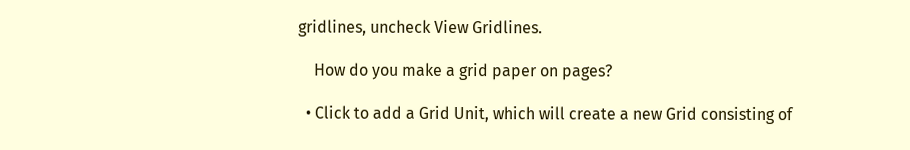gridlines, uncheck View Gridlines.

    How do you make a grid paper on pages?

  • Click to add a Grid Unit, which will create a new Grid consisting of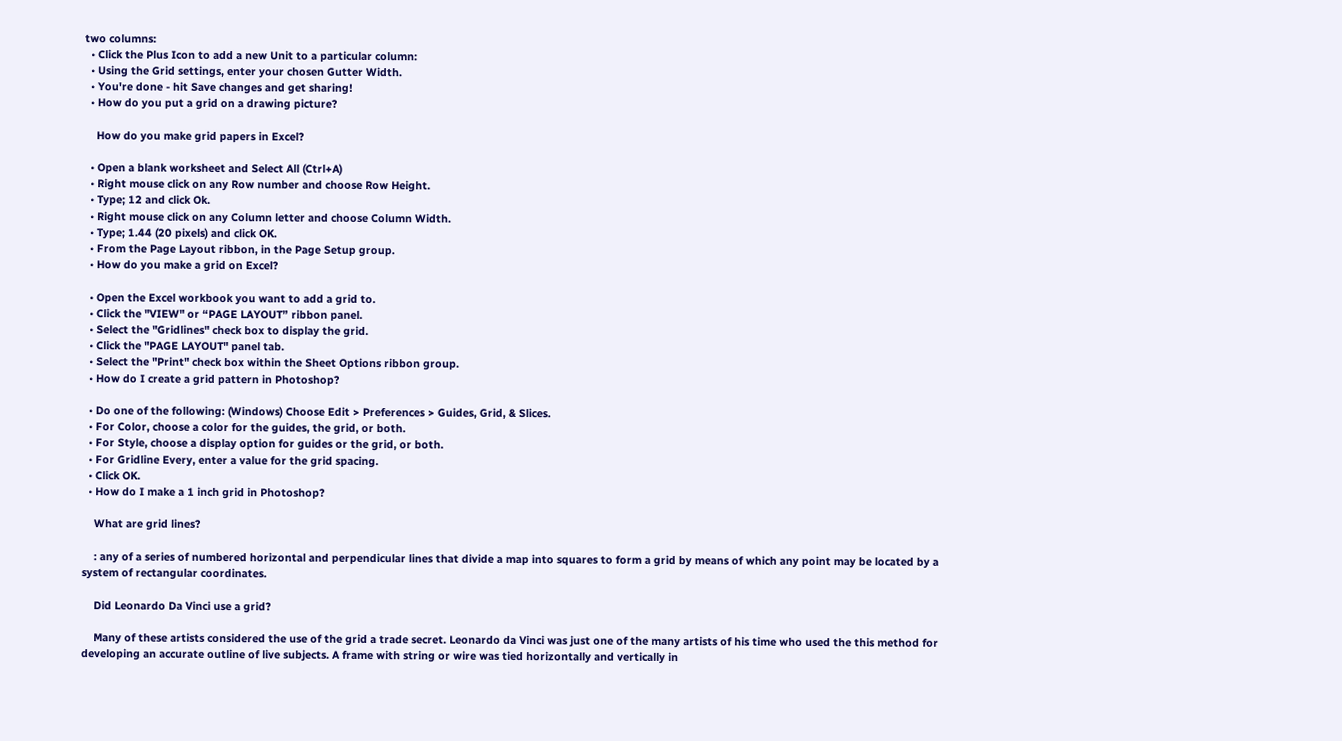two columns:
  • Click the Plus Icon to add a new Unit to a particular column:
  • Using the Grid settings, enter your chosen Gutter Width.
  • You're done - hit Save changes and get sharing!
  • How do you put a grid on a drawing picture?

    How do you make grid papers in Excel?

  • Open a blank worksheet and Select All (Ctrl+A)
  • Right mouse click on any Row number and choose Row Height.
  • Type; 12 and click Ok.
  • Right mouse click on any Column letter and choose Column Width.
  • Type; 1.44 (20 pixels) and click OK.
  • From the Page Layout ribbon, in the Page Setup group.
  • How do you make a grid on Excel?

  • Open the Excel workbook you want to add a grid to.
  • Click the "VIEW" or “PAGE LAYOUT” ribbon panel.
  • Select the "Gridlines" check box to display the grid.
  • Click the "PAGE LAYOUT" panel tab.
  • Select the "Print" check box within the Sheet Options ribbon group.
  • How do I create a grid pattern in Photoshop?

  • Do one of the following: (Windows) Choose Edit > Preferences > Guides, Grid, & Slices.
  • For Color, choose a color for the guides, the grid, or both.
  • For Style, choose a display option for guides or the grid, or both.
  • For Gridline Every, enter a value for the grid spacing.
  • Click OK.
  • How do I make a 1 inch grid in Photoshop?

    What are grid lines?

    : any of a series of numbered horizontal and perpendicular lines that divide a map into squares to form a grid by means of which any point may be located by a system of rectangular coordinates.

    Did Leonardo Da Vinci use a grid?

    Many of these artists considered the use of the grid a trade secret. Leonardo da Vinci was just one of the many artists of his time who used the this method for developing an accurate outline of live subjects. A frame with string or wire was tied horizontally and vertically in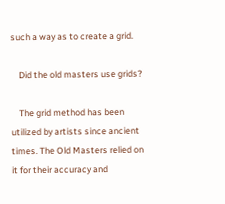such a way as to create a grid.

    Did the old masters use grids?

    The grid method has been utilized by artists since ancient times. The Old Masters relied on it for their accuracy and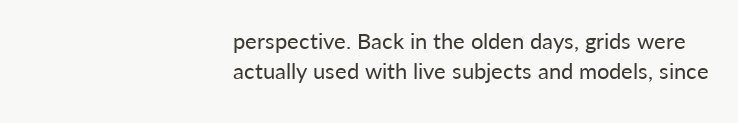perspective. Back in the olden days, grids were actually used with live subjects and models, since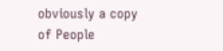obviously a copy of People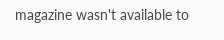magazine wasn't available to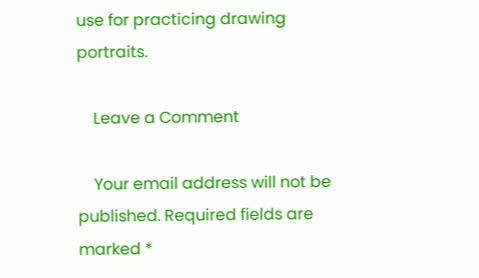use for practicing drawing portraits.

    Leave a Comment

    Your email address will not be published. Required fields are marked *